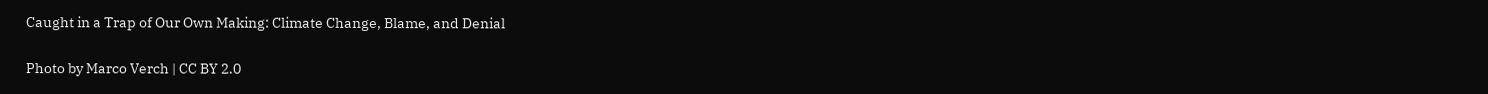Caught in a Trap of Our Own Making: Climate Change, Blame, and Denial

Photo by Marco Verch | CC BY 2.0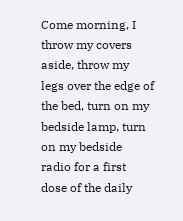Come morning, I throw my covers aside, throw my legs over the edge of the bed, turn on my bedside lamp, turn on my bedside radio for a first dose of the daily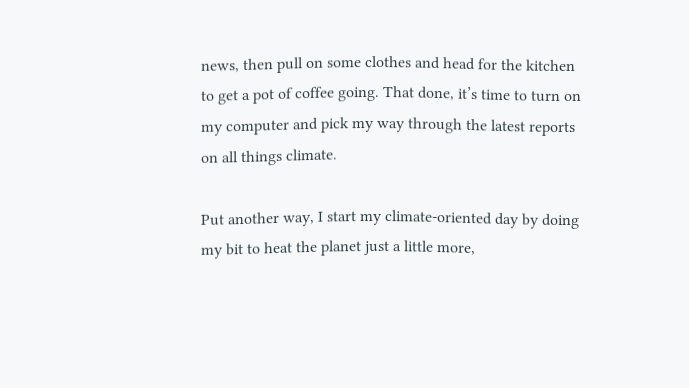news, then pull on some clothes and head for the kitchen to get a pot of coffee going. That done, it’s time to turn on my computer and pick my way through the latest reports on all things climate.

Put another way, I start my climate-oriented day by doing my bit to heat the planet just a little more,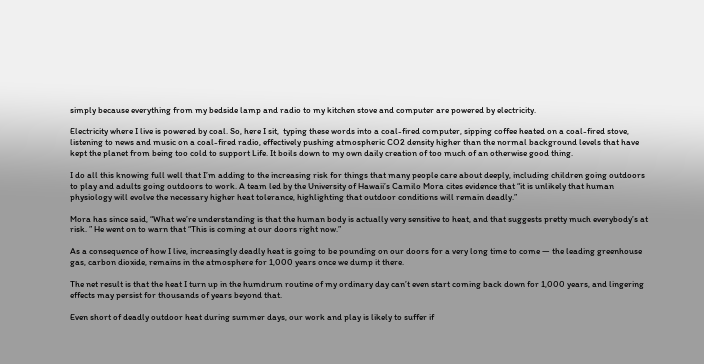simply because everything from my bedside lamp and radio to my kitchen stove and computer are powered by electricity.

Electricity where I live is powered by coal. So, here I sit,  typing these words into a coal-fired computer, sipping coffee heated on a coal-fired stove, listening to news and music on a coal-fired radio, effectively pushing atmospheric CO2 density higher than the normal background levels that have kept the planet from being too cold to support Life. It boils down to my own daily creation of too much of an otherwise good thing.

I do all this knowing full well that I’m adding to the increasing risk for things that many people care about deeply, including children going outdoors to play and adults going outdoors to work. A team led by the University of Hawaii’s Camilo Mora cites evidence that “it is unlikely that human physiology will evolve the necessary higher heat tolerance, highlighting that outdoor conditions will remain deadly.”

Mora has since said, “What we’re understanding is that the human body is actually very sensitive to heat, and that suggests pretty much everybody’s at risk. ” He went on to warn that “This is coming at our doors right now.”

As a consequence of how I live, increasingly deadly heat is going to be pounding on our doors for a very long time to come — the leading greenhouse gas, carbon dioxide, remains in the atmosphere for 1,000 years once we dump it there.

The net result is that the heat I turn up in the humdrum routine of my ordinary day can’t even start coming back down for 1,000 years, and lingering effects may persist for thousands of years beyond that.

Even short of deadly outdoor heat during summer days, our work and play is likely to suffer if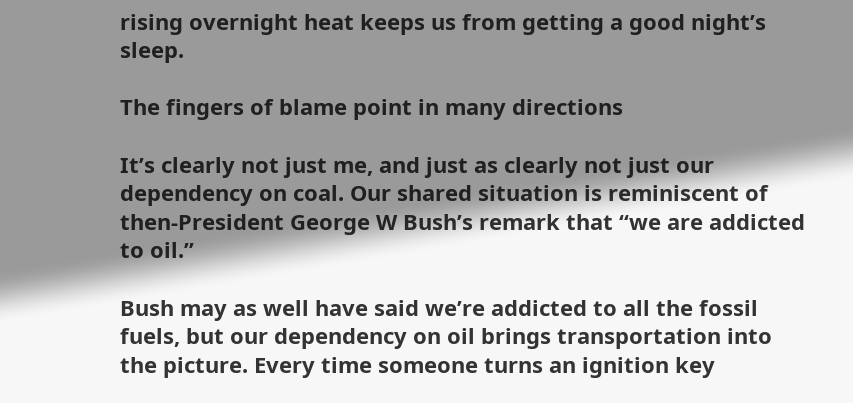rising overnight heat keeps us from getting a good night’s sleep.

The fingers of blame point in many directions

It’s clearly not just me, and just as clearly not just our dependency on coal. Our shared situation is reminiscent of then-President George W Bush’s remark that “we are addicted to oil.”

Bush may as well have said we’re addicted to all the fossil fuels, but our dependency on oil brings transportation into the picture. Every time someone turns an ignition key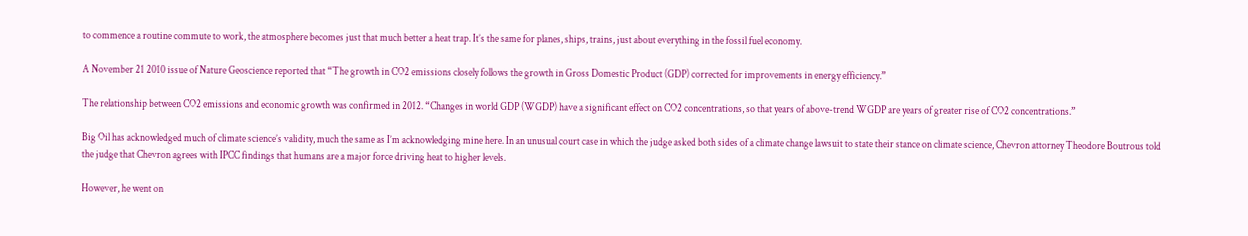to commence a routine commute to work, the atmosphere becomes just that much better a heat trap. It’s the same for planes, ships, trains, just about everything in the fossil fuel economy.

A November 21 2010 issue of Nature Geoscience reported that “The growth in CO2 emissions closely follows the growth in Gross Domestic Product (GDP) corrected for improvements in energy efficiency.”

The relationship between CO2 emissions and economic growth was confirmed in 2012. “Changes in world GDP (WGDP) have a significant effect on CO2 concentrations, so that years of above-trend WGDP are years of greater rise of CO2 concentrations.”

Big Oil has acknowledged much of climate science’s validity, much the same as I’m acknowledging mine here. In an unusual court case in which the judge asked both sides of a climate change lawsuit to state their stance on climate science, Chevron attorney Theodore Boutrous told the judge that Chevron agrees with IPCC findings that humans are a major force driving heat to higher levels.

However, he went on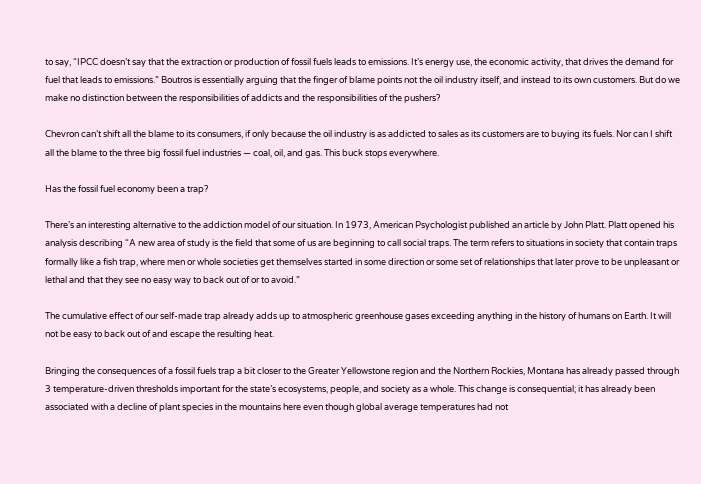to say, “IPCC doesn’t say that the extraction or production of fossil fuels leads to emissions. It’s energy use, the economic activity, that drives the demand for fuel that leads to emissions.” Boutros is essentially arguing that the finger of blame points not the oil industry itself, and instead to its own customers. But do we make no distinction between the responsibilities of addicts and the responsibilities of the pushers?

Chevron can’t shift all the blame to its consumers, if only because the oil industry is as addicted to sales as its customers are to buying its fuels. Nor can I shift all the blame to the three big fossil fuel industries — coal, oil, and gas. This buck stops everywhere.

Has the fossil fuel economy been a trap?

There’s an interesting alternative to the addiction model of our situation. In 1973, American Psychologist published an article by John Platt. Platt opened his analysis describing “A new area of study is the field that some of us are beginning to call social traps. The term refers to situations in society that contain traps formally like a fish trap, where men or whole societies get themselves started in some direction or some set of relationships that later prove to be unpleasant or lethal and that they see no easy way to back out of or to avoid.”

The cumulative effect of our self-made trap already adds up to atmospheric greenhouse gases exceeding anything in the history of humans on Earth. It will not be easy to back out of and escape the resulting heat.

Bringing the consequences of a fossil fuels trap a bit closer to the Greater Yellowstone region and the Northern Rockies, Montana has already passed through 3 temperature-driven thresholds important for the state’s ecosystems, people, and society as a whole. This change is consequential; it has already been associated with a decline of plant species in the mountains here even though global average temperatures had not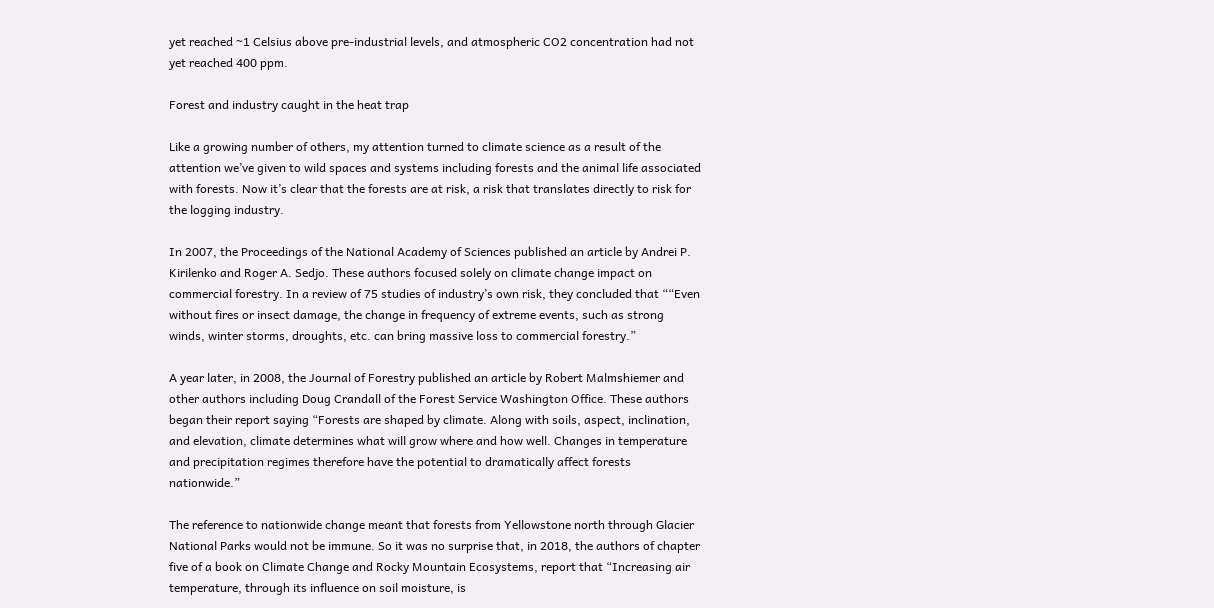yet reached ~1 Celsius above pre-industrial levels, and atmospheric CO2 concentration had not yet reached 400 ppm.

Forest and industry caught in the heat trap

Like a growing number of others, my attention turned to climate science as a result of the attention we’ve given to wild spaces and systems including forests and the animal life associated with forests. Now it’s clear that the forests are at risk, a risk that translates directly to risk for the logging industry.

In 2007, the Proceedings of the National Academy of Sciences published an article by Andrei P. Kirilenko and Roger A. Sedjo. These authors focused solely on climate change impact on commercial forestry. In a review of 75 studies of industry’s own risk, they concluded that ““Even without fires or insect damage, the change in frequency of extreme events, such as strong winds, winter storms, droughts, etc. can bring massive loss to commercial forestry.”

A year later, in 2008, the Journal of Forestry published an article by Robert Malmshiemer and other authors including Doug Crandall of the Forest Service Washington Office. These authors began their report saying “Forests are shaped by climate. Along with soils, aspect, inclination, and elevation, climate determines what will grow where and how well. Changes in temperature and precipitation regimes therefore have the potential to dramatically affect forests nationwide.”

The reference to nationwide change meant that forests from Yellowstone north through Glacier National Parks would not be immune. So it was no surprise that, in 2018, the authors of chapter five of a book on Climate Change and Rocky Mountain Ecosystems, report that “Increasing air temperature, through its influence on soil moisture, is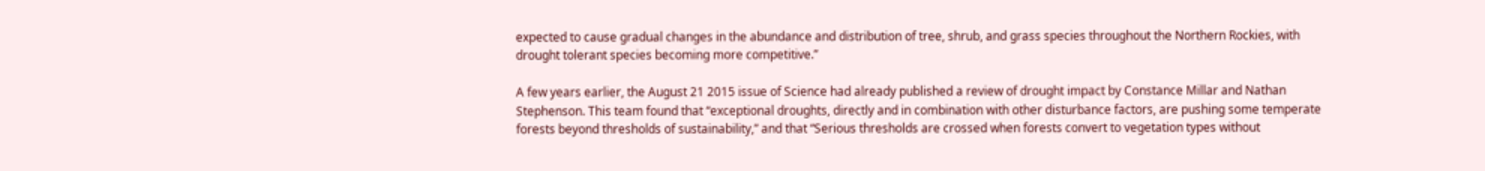expected to cause gradual changes in the abundance and distribution of tree, shrub, and grass species throughout the Northern Rockies, with drought tolerant species becoming more competitive.”

A few years earlier, the August 21 2015 issue of Science had already published a review of drought impact by Constance Millar and Nathan Stephenson. This team found that “exceptional droughts, directly and in combination with other disturbance factors, are pushing some temperate forests beyond thresholds of sustainability,” and that “Serious thresholds are crossed when forests convert to vegetation types without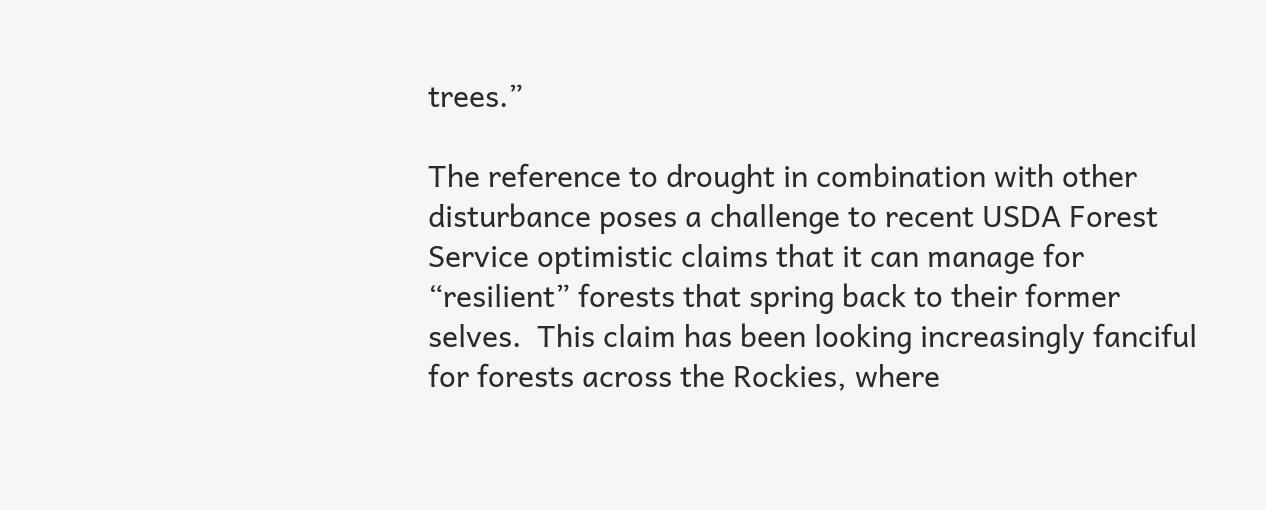trees.”

The reference to drought in combination with other disturbance poses a challenge to recent USDA Forest Service optimistic claims that it can manage for “resilient” forests that spring back to their former selves.  This claim has been looking increasingly fanciful for forests across the Rockies, where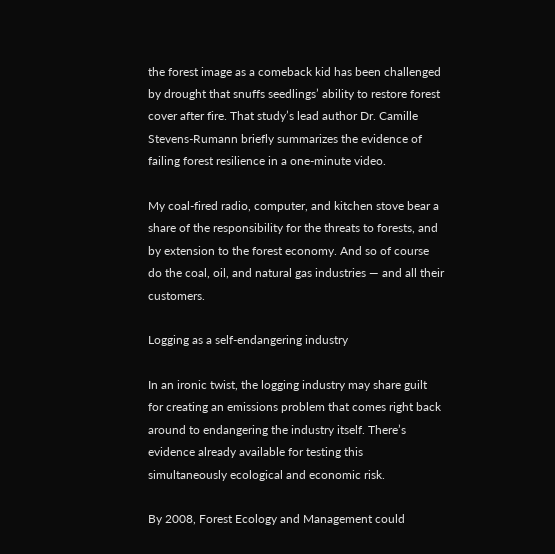the forest image as a comeback kid has been challenged by drought that snuffs seedlings’ ability to restore forest cover after fire. That study’s lead author Dr. Camille Stevens-Rumann briefly summarizes the evidence of failing forest resilience in a one-minute video.

My coal-fired radio, computer, and kitchen stove bear a share of the responsibility for the threats to forests, and by extension to the forest economy. And so of course do the coal, oil, and natural gas industries — and all their customers.

Logging as a self-endangering industry

In an ironic twist, the logging industry may share guilt for creating an emissions problem that comes right back around to endangering the industry itself. There’s evidence already available for testing this simultaneously ecological and economic risk.

By 2008, Forest Ecology and Management could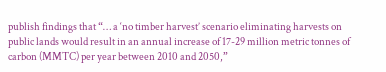publish findings that “… a ‘no timber harvest’ scenario eliminating harvests on public lands would result in an annual increase of 17-29 million metric tonnes of carbon (MMTC) per year between 2010 and 2050,”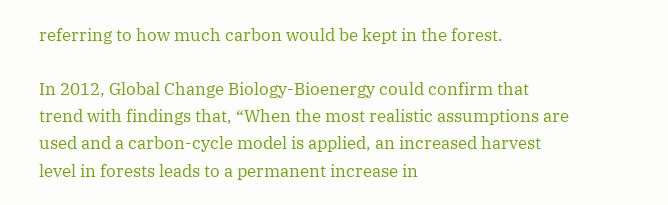referring to how much carbon would be kept in the forest.

In 2012, Global Change Biology-Bioenergy could confirm that trend with findings that, “When the most realistic assumptions are used and a carbon-cycle model is applied, an increased harvest level in forests leads to a permanent increase in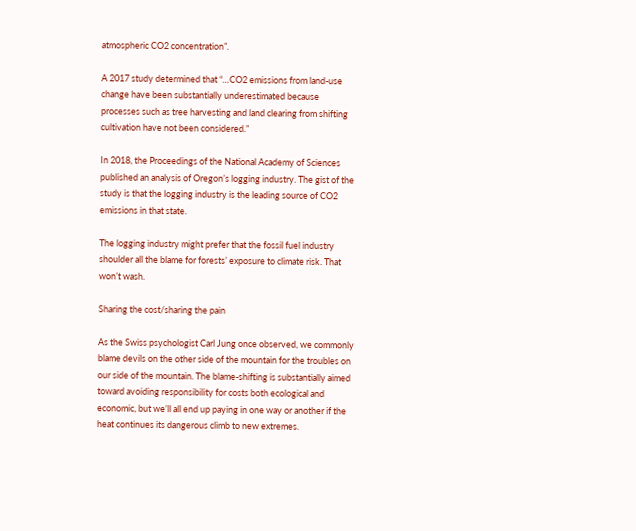atmospheric CO2 concentration”.

A 2017 study determined that “…CO2 emissions from land-use change have been substantially underestimated because processes such as tree harvesting and land clearing from shifting cultivation have not been considered.”

In 2018, the Proceedings of the National Academy of Sciences published an analysis of Oregon’s logging industry. The gist of the study is that the logging industry is the leading source of CO2 emissions in that state.

The logging industry might prefer that the fossil fuel industry shoulder all the blame for forests’ exposure to climate risk. That won’t wash.

Sharing the cost/sharing the pain

As the Swiss psychologist Carl Jung once observed, we commonly blame devils on the other side of the mountain for the troubles on our side of the mountain. The blame-shifting is substantially aimed toward avoiding responsibility for costs both ecological and economic, but we’ll all end up paying in one way or another if the heat continues its dangerous climb to new extremes.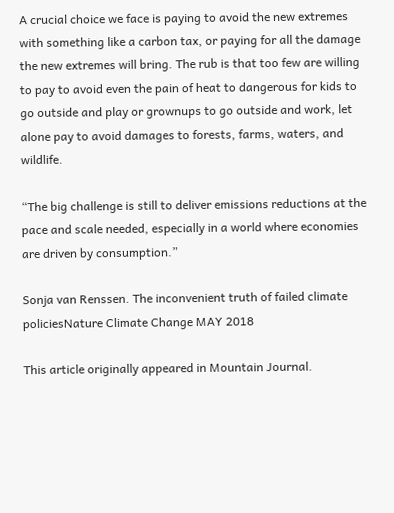A crucial choice we face is paying to avoid the new extremes with something like a carbon tax, or paying for all the damage the new extremes will bring. The rub is that too few are willing to pay to avoid even the pain of heat to dangerous for kids to go outside and play or grownups to go outside and work, let alone pay to avoid damages to forests, farms, waters, and wildlife.

“The big challenge is still to deliver emissions reductions at the pace and scale needed, especially in a world where economies are driven by consumption.”

Sonja van Renssen. The inconvenient truth of failed climate policiesNature Climate Change MAY 2018

This article originally appeared in Mountain Journal.